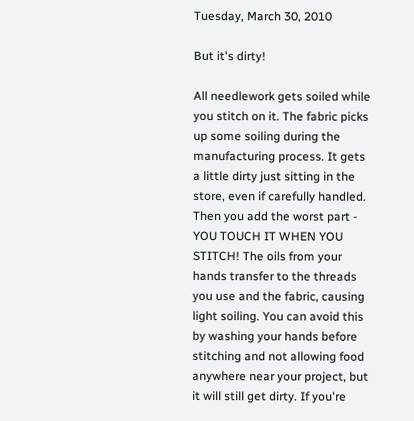Tuesday, March 30, 2010

But it's dirty!

All needlework gets soiled while you stitch on it. The fabric picks up some soiling during the manufacturing process. It gets a little dirty just sitting in the store, even if carefully handled. Then you add the worst part - YOU TOUCH IT WHEN YOU STITCH! The oils from your hands transfer to the threads you use and the fabric, causing light soiling. You can avoid this by washing your hands before stitching and not allowing food anywhere near your project, but it will still get dirty. If you're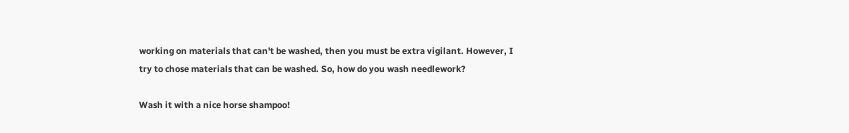working on materials that can't be washed, then you must be extra vigilant. However, I try to chose materials that can be washed. So, how do you wash needlework?

Wash it with a nice horse shampoo!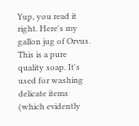Yup, you read it right. Here's my gallon jug of Orvus. This is a pure quality soap. It's used for washing delicate items (which evidently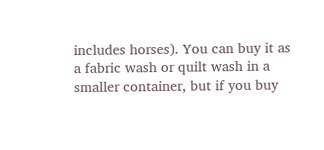includes horses). You can buy it as a fabric wash or quilt wash in a smaller container, but if you buy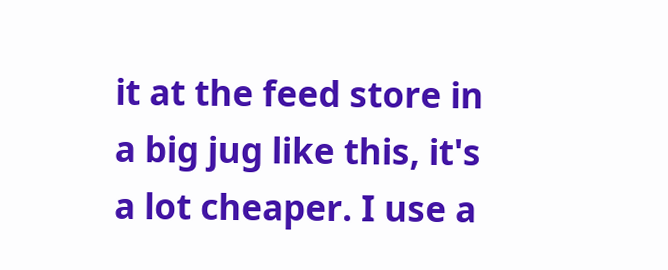it at the feed store in a big jug like this, it's a lot cheaper. I use a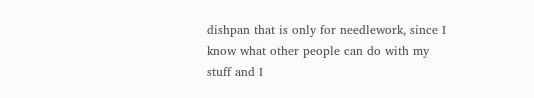dishpan that is only for needlework, since I know what other people can do with my stuff and I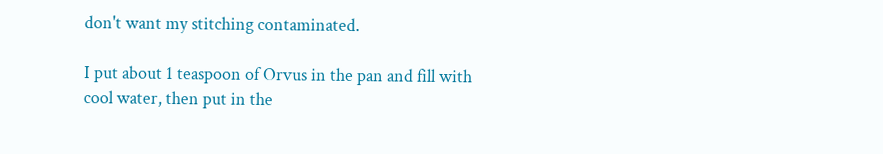don't want my stitching contaminated.

I put about 1 teaspoon of Orvus in the pan and fill with cool water, then put in the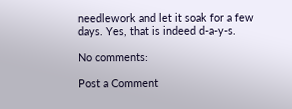needlework and let it soak for a few days. Yes, that is indeed d-a-y-s.

No comments:

Post a Comment